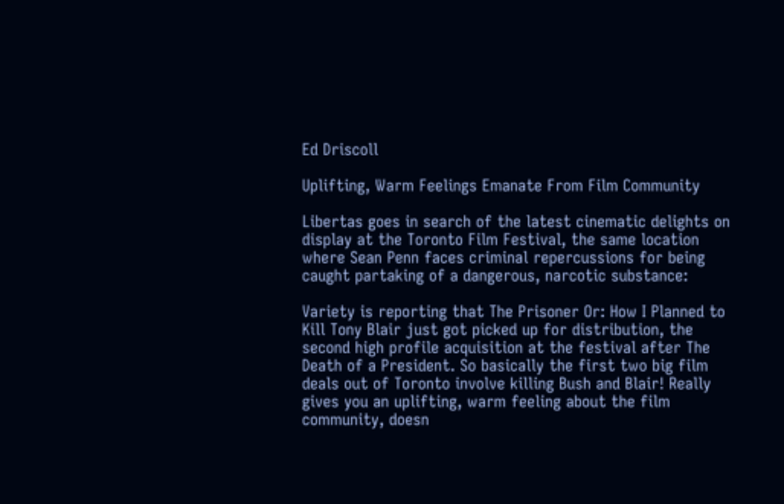Ed Driscoll

Uplifting, Warm Feelings Emanate From Film Community

Libertas goes in search of the latest cinematic delights on display at the Toronto Film Festival, the same location where Sean Penn faces criminal repercussions for being caught partaking of a dangerous, narcotic substance:

Variety is reporting that The Prisoner Or: How I Planned to Kill Tony Blair just got picked up for distribution, the second high profile acquisition at the festival after The Death of a President. So basically the first two big film deals out of Toronto involve killing Bush and Blair! Really gives you an uplifting, warm feeling about the film community, doesn